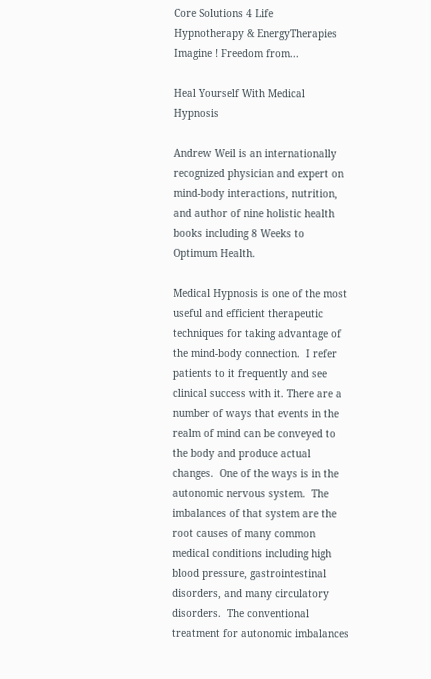Core Solutions 4 Life
Hypnotherapy & EnergyTherapies
Imagine ! Freedom from...

Heal Yourself With Medical Hypnosis

Andrew Weil is an internationally recognized physician and expert on mind-body interactions, nutrition, and author of nine holistic health books including 8 Weeks to Optimum Health.

Medical Hypnosis is one of the most useful and efficient therapeutic techniques for taking advantage of the mind-body connection.  I refer patients to it frequently and see clinical success with it. There are a number of ways that events in the realm of mind can be conveyed to the body and produce actual changes.  One of the ways is in the autonomic nervous system.  The imbalances of that system are the root causes of many common medical conditions including high blood pressure, gastrointestinal disorders, and many circulatory disorders.  The conventional treatment for autonomic imbalances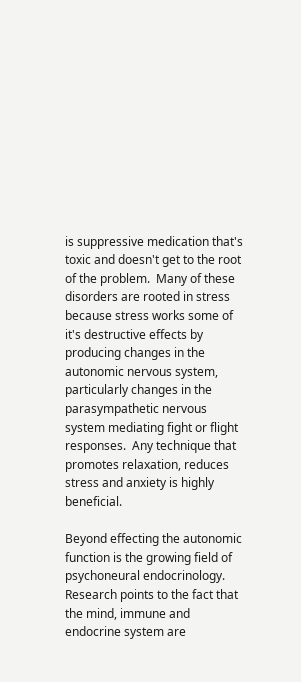is suppressive medication that's toxic and doesn't get to the root of the problem.  Many of these disorders are rooted in stress because stress works some of it's destructive effects by producing changes in the autonomic nervous system, particularly changes in the parasympathetic nervous system mediating fight or flight responses.  Any technique that promotes relaxation, reduces stress and anxiety is highly beneficial.

Beyond effecting the autonomic function is the growing field of psychoneural endocrinology.  Research points to the fact that the mind, immune and endocrine system are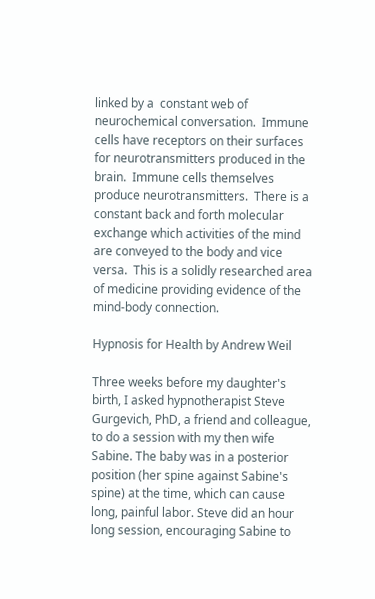linked by a  constant web of neurochemical conversation.  Immune cells have receptors on their surfaces for neurotransmitters produced in the  brain.  Immune cells themselves produce neurotransmitters.  There is a constant back and forth molecular exchange which activities of the mind are conveyed to the body and vice versa.  This is a solidly researched area of medicine providing evidence of the mind-body connection.

Hypnosis for Health by Andrew Weil

Three weeks before my daughter's birth, I asked hypnotherapist Steve Gurgevich, PhD, a friend and colleague, to do a session with my then wife Sabine. The baby was in a posterior position (her spine against Sabine's spine) at the time, which can cause long, painful labor. Steve did an hour long session, encouraging Sabine to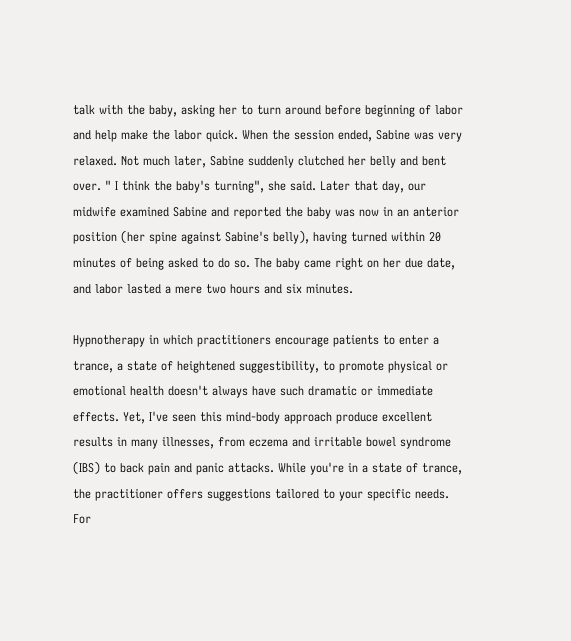talk with the baby, asking her to turn around before beginning of labor and help make the labor quick. When the session ended, Sabine was very relaxed. Not much later, Sabine suddenly clutched her belly and bent over. " I think the baby's turning", she said. Later that day, our midwife examined Sabine and reported the baby was now in an anterior position (her spine against Sabine's belly), having turned within 20 minutes of being asked to do so. The baby came right on her due date, and labor lasted a mere two hours and six minutes.

Hypnotherapy in which practitioners encourage patients to enter a trance, a state of heightened suggestibility, to promote physical or emotional health doesn't always have such dramatic or immediate effects. Yet, I've seen this mind-body approach produce excellent results in many illnesses, from eczema and irritable bowel syndrome (IBS) to back pain and panic attacks. While you're in a state of trance, the practitioner offers suggestions tailored to your specific needs. For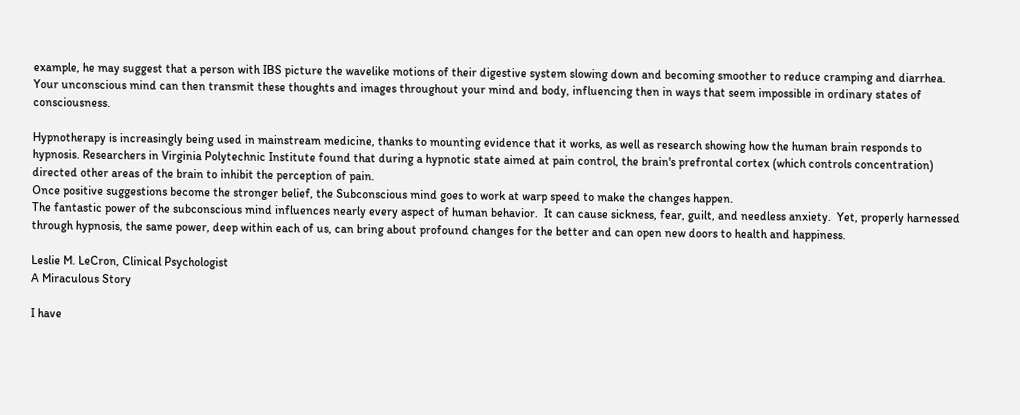example, he may suggest that a person with IBS picture the wavelike motions of their digestive system slowing down and becoming smoother to reduce cramping and diarrhea. Your unconscious mind can then transmit these thoughts and images throughout your mind and body, influencing then in ways that seem impossible in ordinary states of consciousness.

Hypnotherapy is increasingly being used in mainstream medicine, thanks to mounting evidence that it works, as well as research showing how the human brain responds to hypnosis. Researchers in Virginia Polytechnic Institute found that during a hypnotic state aimed at pain control, the brain's prefrontal cortex (which controls concentration) directed other areas of the brain to inhibit the perception of pain.
Once positive suggestions become the stronger belief, the Subconscious mind goes to work at warp speed to make the changes happen.
The fantastic power of the subconscious mind influences nearly every aspect of human behavior.  It can cause sickness, fear, guilt, and needless anxiety.  Yet, properly harnessed through hypnosis, the same power, deep within each of us, can bring about profound changes for the better and can open new doors to health and happiness.

Leslie M. LeCron, Clinical Psychologist
A Miraculous Story

I have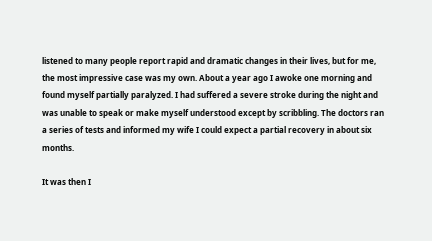listened to many people report rapid and dramatic changes in their lives, but for me, the most impressive case was my own. About a year ago I awoke one morning and found myself partially paralyzed. I had suffered a severe stroke during the night and was unable to speak or make myself understood except by scribbling. The doctors ran a series of tests and informed my wife I could expect a partial recovery in about six months.

It was then I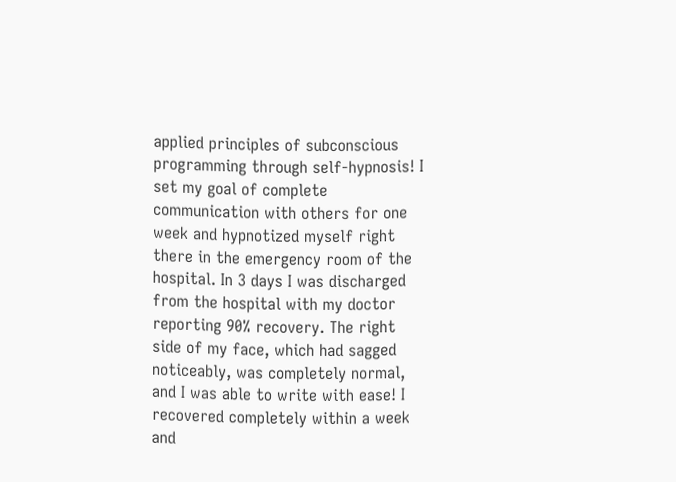applied principles of subconscious programming through self-hypnosis! I set my goal of complete communication with others for one week and hypnotized myself right there in the emergency room of the hospital. In 3 days I was discharged from the hospital with my doctor reporting 90% recovery. The right side of my face, which had sagged noticeably, was completely normal, and I was able to write with ease! I recovered completely within a week and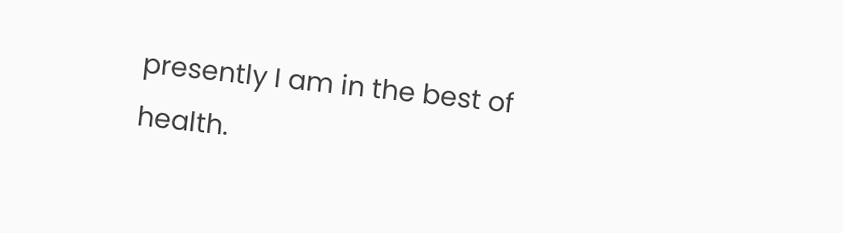presently I am in the best of health.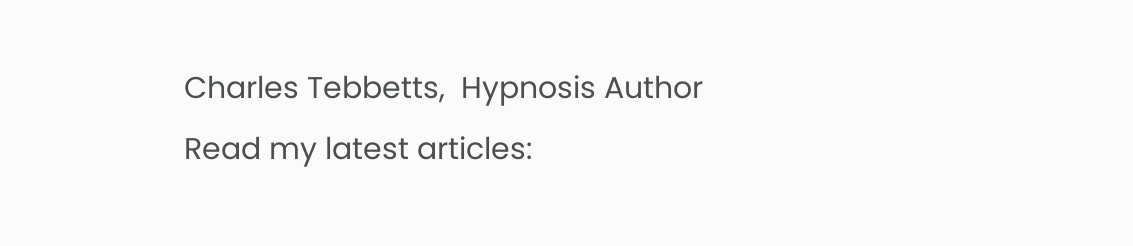Charles Tebbetts,  Hypnosis Author
Read my latest articles: